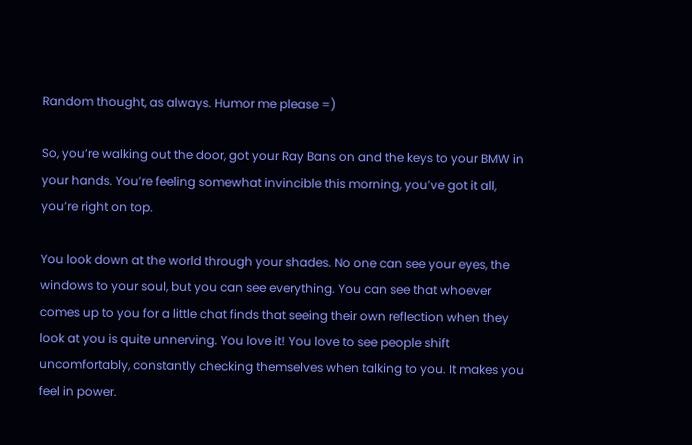Random thought, as always. Humor me please =)

So, you’re walking out the door, got your Ray Bans on and the keys to your BMW in your hands. You’re feeling somewhat invincible this morning, you’ve got it all, you’re right on top.

You look down at the world through your shades. No one can see your eyes, the windows to your soul, but you can see everything. You can see that whoever comes up to you for a little chat finds that seeing their own reflection when they look at you is quite unnerving. You love it! You love to see people shift uncomfortably, constantly checking themselves when talking to you. It makes you feel in power.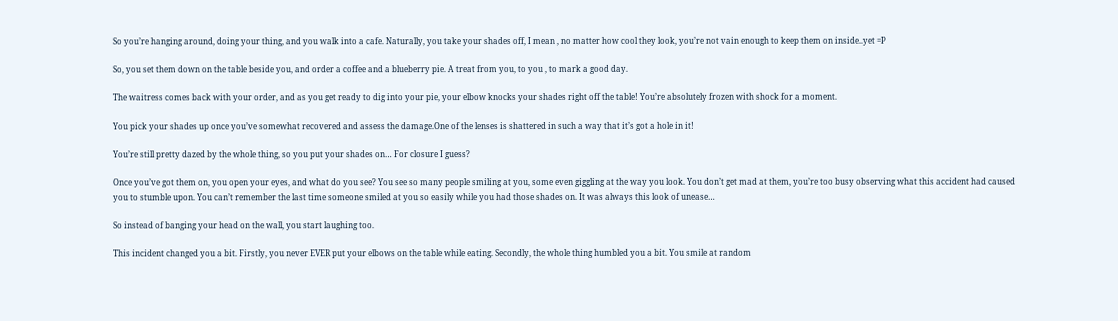So you’re hanging around, doing your thing, and you walk into a cafe. Naturally, you take your shades off, I mean , no matter how cool they look, you’re not vain enough to keep them on inside..yet =P

So, you set them down on the table beside you, and order a coffee and a blueberry pie. A treat from you, to you , to mark a good day.

The waitress comes back with your order, and as you get ready to dig into your pie, your elbow knocks your shades right off the table! You’re absolutely frozen with shock for a moment.

You pick your shades up once you’ve somewhat recovered and assess the damage.One of the lenses is shattered in such a way that it’s got a hole in it!

You’re still pretty dazed by the whole thing, so you put your shades on… For closure I guess?

Once you’ve got them on, you open your eyes, and what do you see? You see so many people smiling at you, some even giggling at the way you look. You don’t get mad at them, you’re too busy observing what this accident had caused you to stumble upon. You can’t remember the last time someone smiled at you so easily while you had those shades on. It was always this look of unease…

So instead of banging your head on the wall, you start laughing too.

This incident changed you a bit. Firstly, you never EVER put your elbows on the table while eating. Secondly, the whole thing humbled you a bit. You smile at random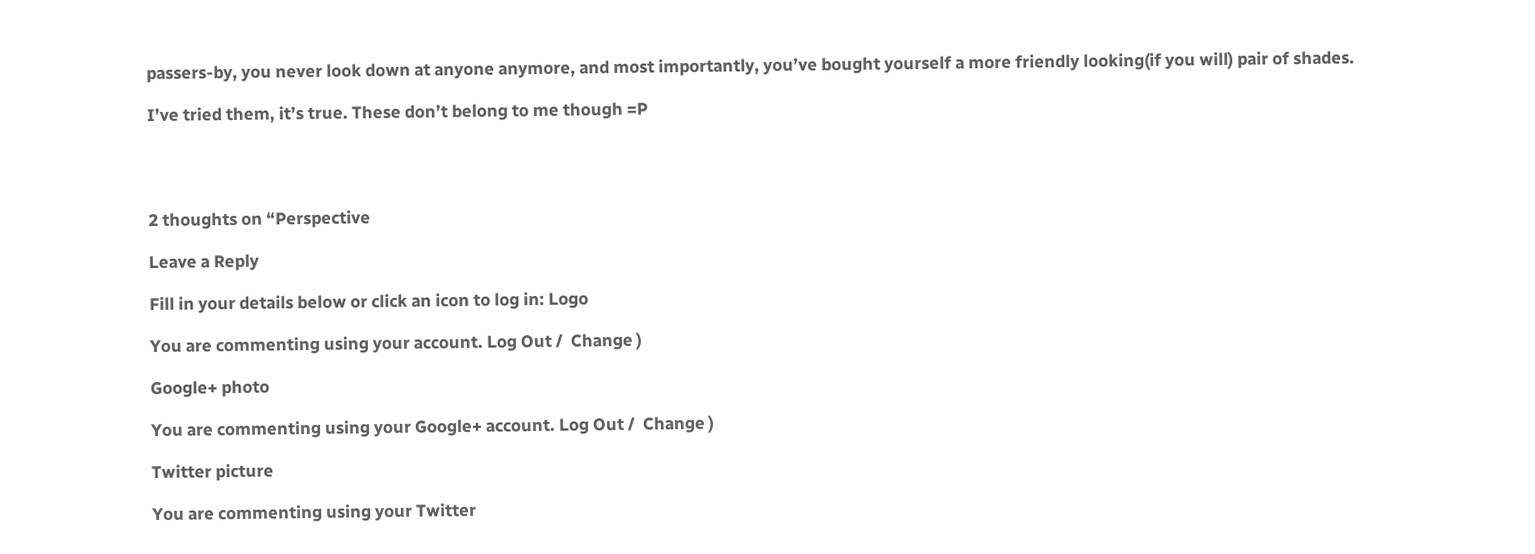passers-by, you never look down at anyone anymore, and most importantly, you’ve bought yourself a more friendly looking(if you will) pair of shades.

I’ve tried them, it’s true. These don’t belong to me though =P




2 thoughts on “Perspective

Leave a Reply

Fill in your details below or click an icon to log in: Logo

You are commenting using your account. Log Out /  Change )

Google+ photo

You are commenting using your Google+ account. Log Out /  Change )

Twitter picture

You are commenting using your Twitter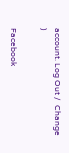account. Log Out /  Change )

Facebook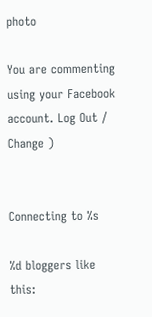photo

You are commenting using your Facebook account. Log Out /  Change )


Connecting to %s

%d bloggers like this: